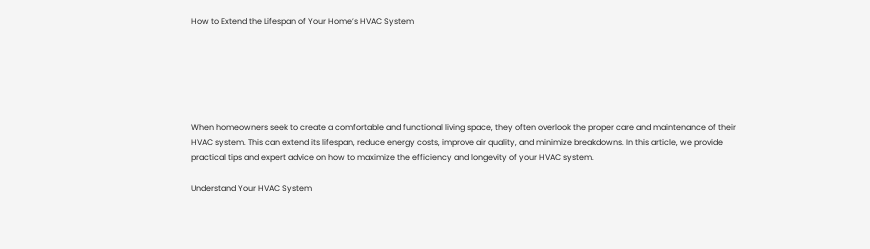How to Extend the Lifespan of Your Home’s HVAC System






When homeowners seek to create a comfortable and functional living space, they often overlook the proper care and maintenance of their HVAC system. This can extend its lifespan, reduce energy costs, improve air quality, and minimize breakdowns. In this article, we provide practical tips and expert advice on how to maximize the efficiency and longevity of your HVAC system.

Understand Your HVAC System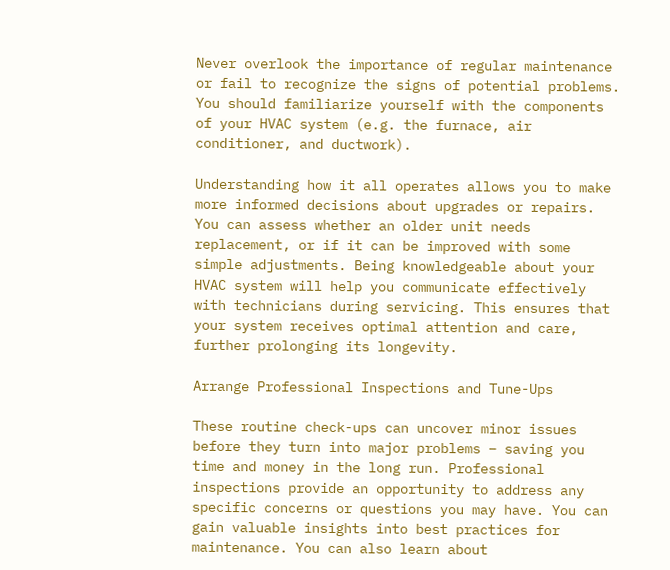Never overlook the importance of regular maintenance or fail to recognize the signs of potential problems. You should familiarize yourself with the components of your HVAC system (e.g. the furnace, air conditioner, and ductwork).

Understanding how it all operates allows you to make more informed decisions about upgrades or repairs. You can assess whether an older unit needs replacement, or if it can be improved with some simple adjustments. Being knowledgeable about your HVAC system will help you communicate effectively with technicians during servicing. This ensures that your system receives optimal attention and care, further prolonging its longevity.

Arrange Professional Inspections and Tune-Ups

These routine check-ups can uncover minor issues before they turn into major problems – saving you time and money in the long run. Professional inspections provide an opportunity to address any specific concerns or questions you may have. You can gain valuable insights into best practices for maintenance. You can also learn about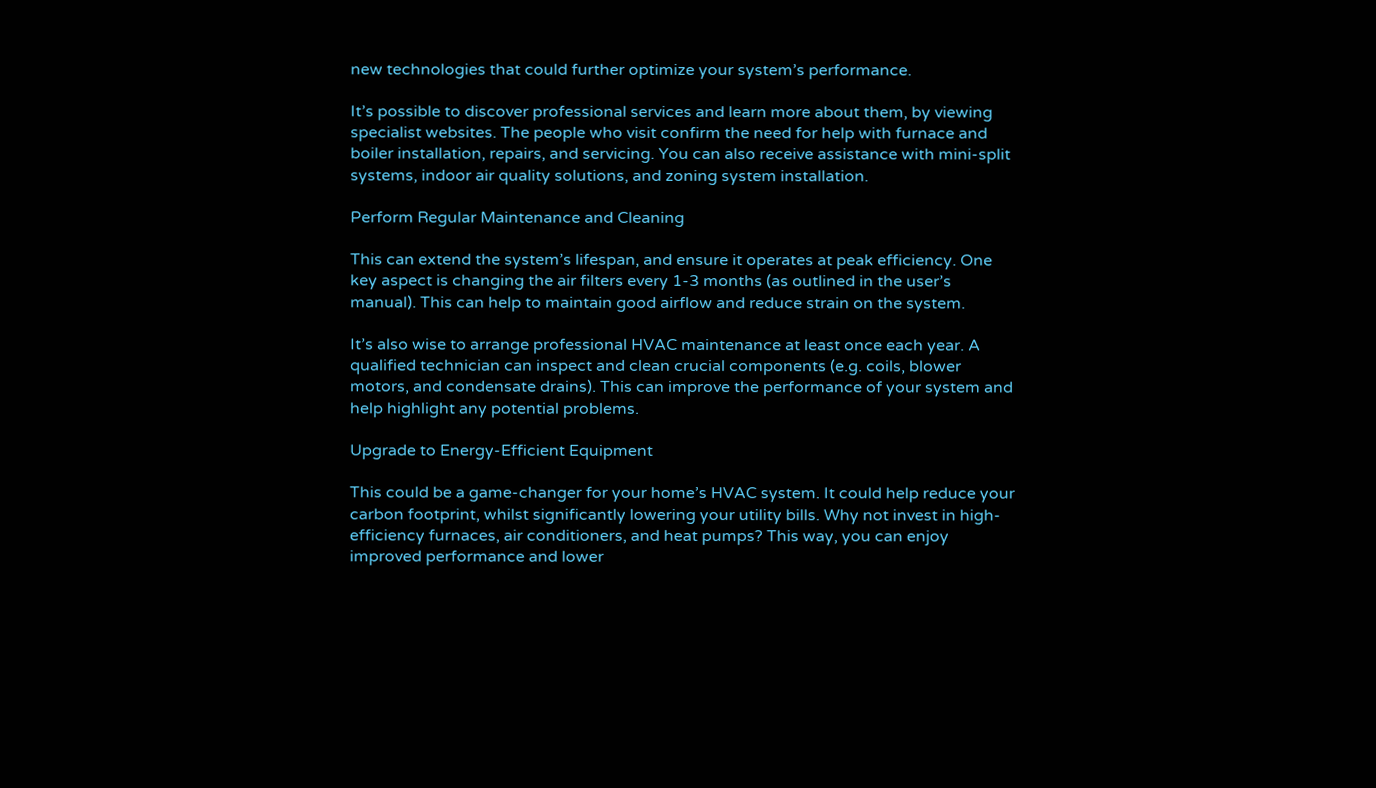new technologies that could further optimize your system’s performance.

It’s possible to discover professional services and learn more about them, by viewing specialist websites. The people who visit confirm the need for help with furnace and boiler installation, repairs, and servicing. You can also receive assistance with mini-split systems, indoor air quality solutions, and zoning system installation.

Perform Regular Maintenance and Cleaning

This can extend the system’s lifespan, and ensure it operates at peak efficiency. One key aspect is changing the air filters every 1-3 months (as outlined in the user’s manual). This can help to maintain good airflow and reduce strain on the system.

It’s also wise to arrange professional HVAC maintenance at least once each year. A qualified technician can inspect and clean crucial components (e.g. coils, blower motors, and condensate drains). This can improve the performance of your system and help highlight any potential problems.

Upgrade to Energy-Efficient Equipment

This could be a game-changer for your home’s HVAC system. It could help reduce your carbon footprint, whilst significantly lowering your utility bills. Why not invest in high-efficiency furnaces, air conditioners, and heat pumps? This way, you can enjoy improved performance and lower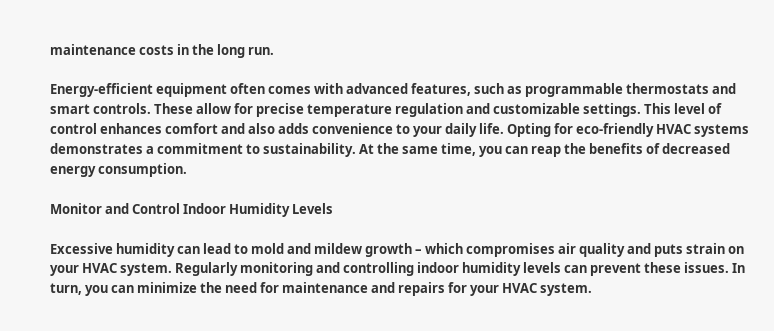maintenance costs in the long run.

Energy-efficient equipment often comes with advanced features, such as programmable thermostats and smart controls. These allow for precise temperature regulation and customizable settings. This level of control enhances comfort and also adds convenience to your daily life. Opting for eco-friendly HVAC systems demonstrates a commitment to sustainability. At the same time, you can reap the benefits of decreased energy consumption.

Monitor and Control Indoor Humidity Levels

Excessive humidity can lead to mold and mildew growth – which compromises air quality and puts strain on your HVAC system. Regularly monitoring and controlling indoor humidity levels can prevent these issues. In turn, you can minimize the need for maintenance and repairs for your HVAC system.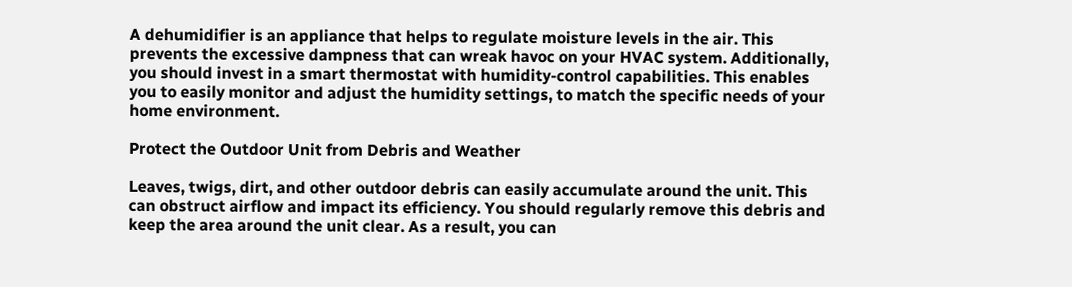A dehumidifier is an appliance that helps to regulate moisture levels in the air. This prevents the excessive dampness that can wreak havoc on your HVAC system. Additionally, you should invest in a smart thermostat with humidity-control capabilities. This enables you to easily monitor and adjust the humidity settings, to match the specific needs of your home environment.

Protect the Outdoor Unit from Debris and Weather

Leaves, twigs, dirt, and other outdoor debris can easily accumulate around the unit. This can obstruct airflow and impact its efficiency. You should regularly remove this debris and keep the area around the unit clear. As a result, you can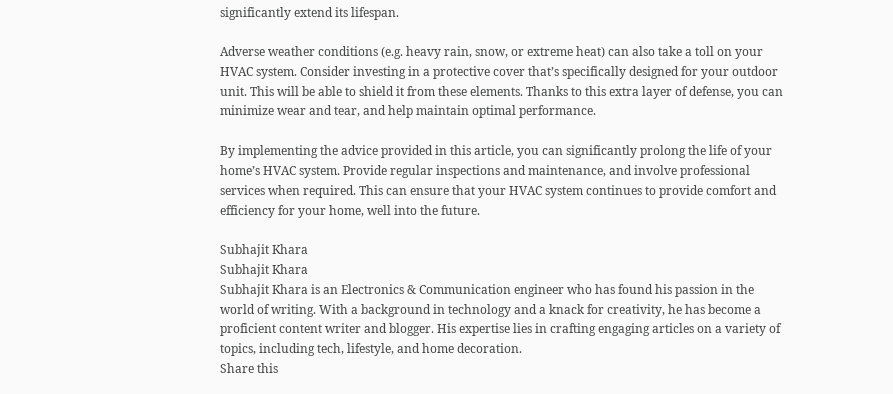significantly extend its lifespan.

Adverse weather conditions (e.g. heavy rain, snow, or extreme heat) can also take a toll on your HVAC system. Consider investing in a protective cover that’s specifically designed for your outdoor unit. This will be able to shield it from these elements. Thanks to this extra layer of defense, you can minimize wear and tear, and help maintain optimal performance.

By implementing the advice provided in this article, you can significantly prolong the life of your home’s HVAC system. Provide regular inspections and maintenance, and involve professional services when required. This can ensure that your HVAC system continues to provide comfort and efficiency for your home, well into the future.

Subhajit Khara
Subhajit Khara
Subhajit Khara is an Electronics & Communication engineer who has found his passion in the world of writing. With a background in technology and a knack for creativity, he has become a proficient content writer and blogger. His expertise lies in crafting engaging articles on a variety of topics, including tech, lifestyle, and home decoration.
Share this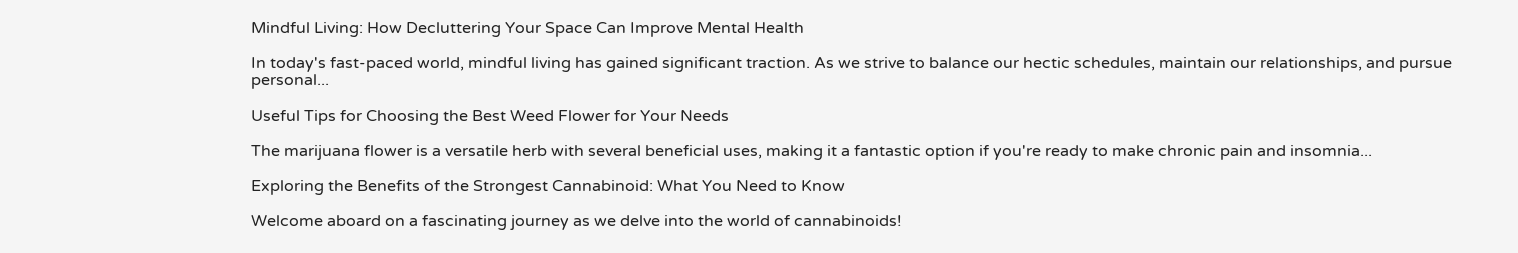Mindful Living: How Decluttering Your Space Can Improve Mental Health

In today's fast-paced world, mindful living has gained significant traction. As we strive to balance our hectic schedules, maintain our relationships, and pursue personal...

Useful Tips for Choosing the Best Weed Flower for Your Needs

The marijuana flower is a versatile herb with several beneficial uses, making it a fantastic option if you're ready to make chronic pain and insomnia...

Exploring the Benefits of the Strongest Cannabinoid: What You Need to Know

Welcome aboard on a fascinating journey as we delve into the world of cannabinoids!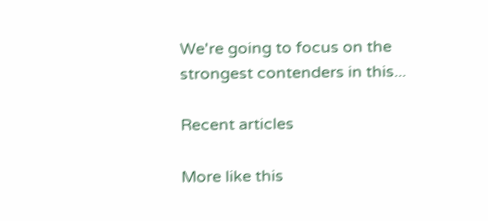We're going to focus on the strongest contenders in this...

Recent articles

More like this